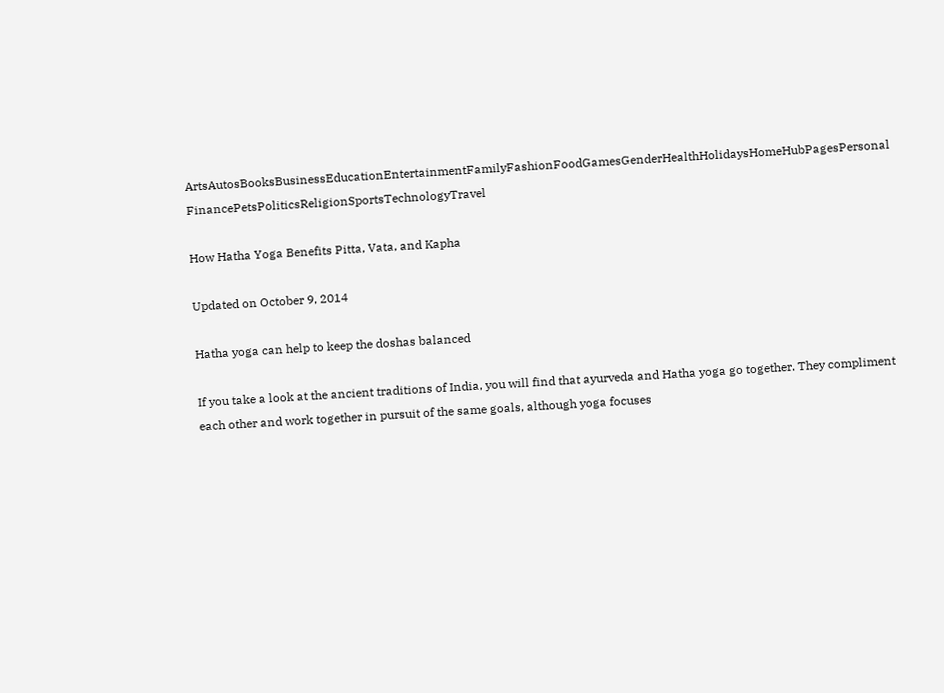ArtsAutosBooksBusinessEducationEntertainmentFamilyFashionFoodGamesGenderHealthHolidaysHomeHubPagesPersonal FinancePetsPoliticsReligionSportsTechnologyTravel

How Hatha Yoga Benefits Pitta, Vata, and Kapha

Updated on October 9, 2014

Hatha yoga can help to keep the doshas balanced

If you take a look at the ancient traditions of India, you will find that ayurveda and Hatha yoga go together. They compliment each other and work together in pursuit of the same goals, although yoga focuses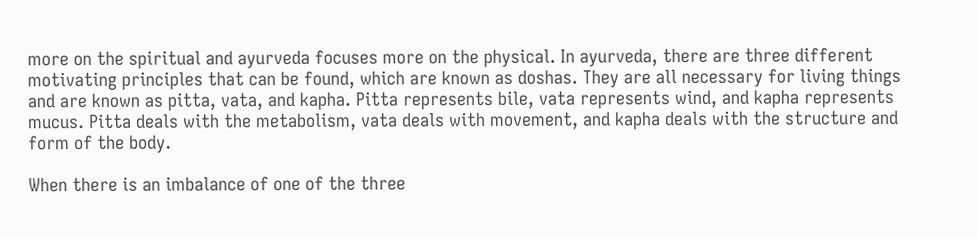more on the spiritual and ayurveda focuses more on the physical. In ayurveda, there are three different motivating principles that can be found, which are known as doshas. They are all necessary for living things and are known as pitta, vata, and kapha. Pitta represents bile, vata represents wind, and kapha represents mucus. Pitta deals with the metabolism, vata deals with movement, and kapha deals with the structure and form of the body.

When there is an imbalance of one of the three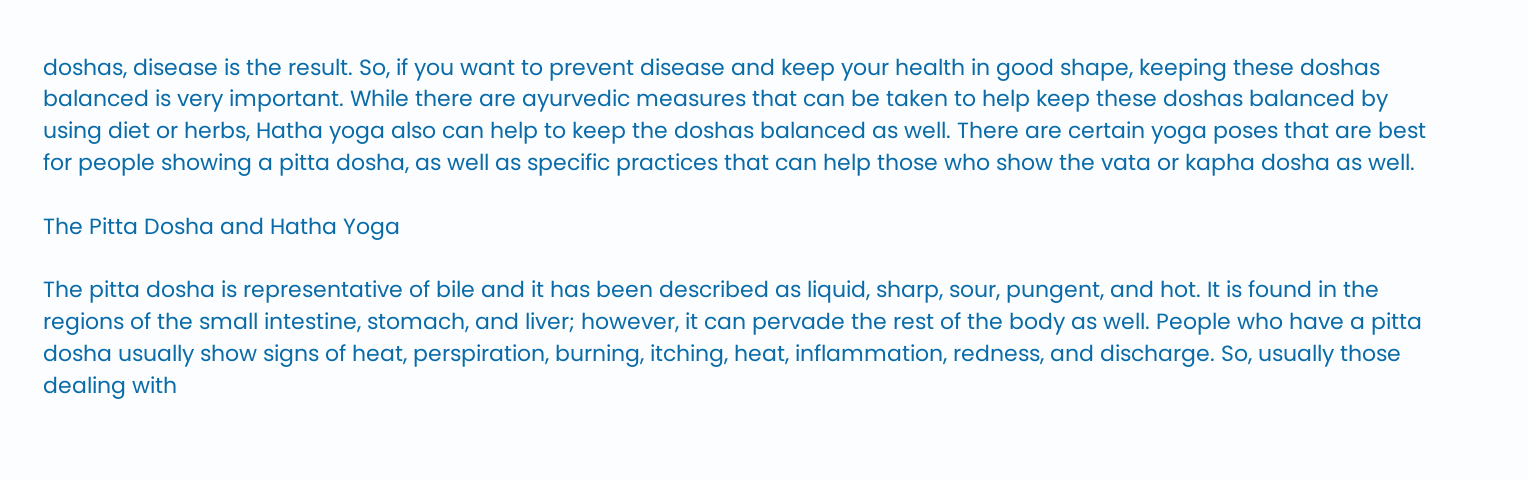doshas, disease is the result. So, if you want to prevent disease and keep your health in good shape, keeping these doshas balanced is very important. While there are ayurvedic measures that can be taken to help keep these doshas balanced by using diet or herbs, Hatha yoga also can help to keep the doshas balanced as well. There are certain yoga poses that are best for people showing a pitta dosha, as well as specific practices that can help those who show the vata or kapha dosha as well.

The Pitta Dosha and Hatha Yoga

The pitta dosha is representative of bile and it has been described as liquid, sharp, sour, pungent, and hot. It is found in the regions of the small intestine, stomach, and liver; however, it can pervade the rest of the body as well. People who have a pitta dosha usually show signs of heat, perspiration, burning, itching, heat, inflammation, redness, and discharge. So, usually those dealing with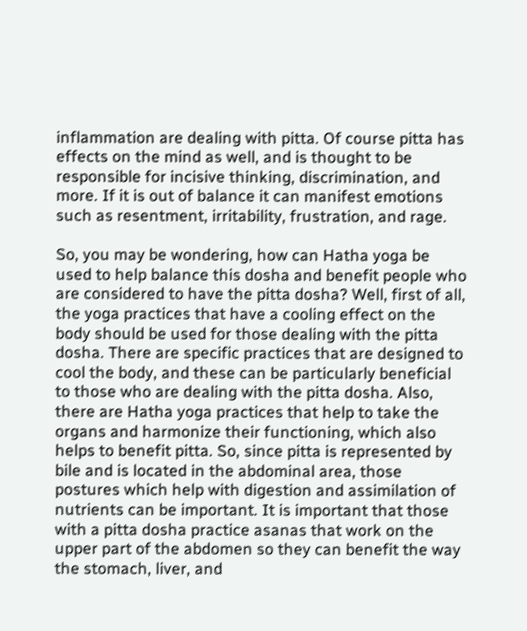inflammation are dealing with pitta. Of course pitta has effects on the mind as well, and is thought to be responsible for incisive thinking, discrimination, and more. If it is out of balance it can manifest emotions such as resentment, irritability, frustration, and rage.

So, you may be wondering, how can Hatha yoga be used to help balance this dosha and benefit people who are considered to have the pitta dosha? Well, first of all, the yoga practices that have a cooling effect on the body should be used for those dealing with the pitta dosha. There are specific practices that are designed to cool the body, and these can be particularly beneficial to those who are dealing with the pitta dosha. Also, there are Hatha yoga practices that help to take the organs and harmonize their functioning, which also helps to benefit pitta. So, since pitta is represented by bile and is located in the abdominal area, those postures which help with digestion and assimilation of nutrients can be important. It is important that those with a pitta dosha practice asanas that work on the upper part of the abdomen so they can benefit the way the stomach, liver, and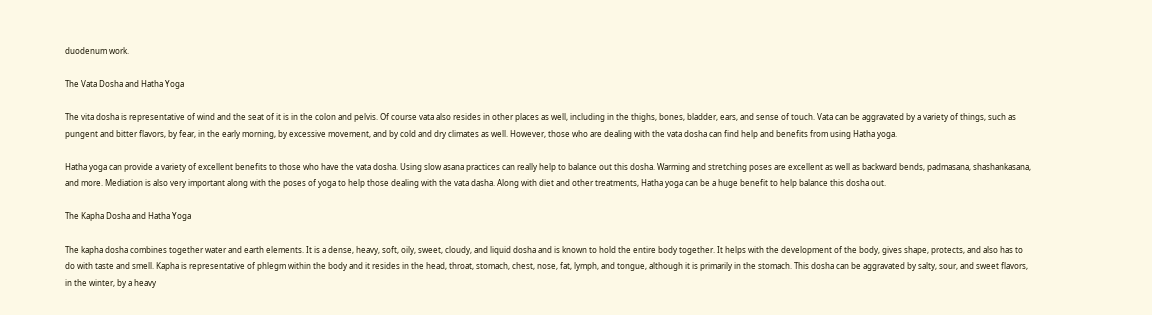duodenum work.

The Vata Dosha and Hatha Yoga

The vita dosha is representative of wind and the seat of it is in the colon and pelvis. Of course vata also resides in other places as well, including in the thighs, bones, bladder, ears, and sense of touch. Vata can be aggravated by a variety of things, such as pungent and bitter flavors, by fear, in the early morning, by excessive movement, and by cold and dry climates as well. However, those who are dealing with the vata dosha can find help and benefits from using Hatha yoga.

Hatha yoga can provide a variety of excellent benefits to those who have the vata dosha. Using slow asana practices can really help to balance out this dosha. Warming and stretching poses are excellent as well as backward bends, padmasana, shashankasana, and more. Mediation is also very important along with the poses of yoga to help those dealing with the vata dasha. Along with diet and other treatments, Hatha yoga can be a huge benefit to help balance this dosha out.

The Kapha Dosha and Hatha Yoga

The kapha dosha combines together water and earth elements. It is a dense, heavy, soft, oily, sweet, cloudy, and liquid dosha and is known to hold the entire body together. It helps with the development of the body, gives shape, protects, and also has to do with taste and smell. Kapha is representative of phlegm within the body and it resides in the head, throat, stomach, chest, nose, fat, lymph, and tongue, although it is primarily in the stomach. This dosha can be aggravated by salty, sour, and sweet flavors, in the winter, by a heavy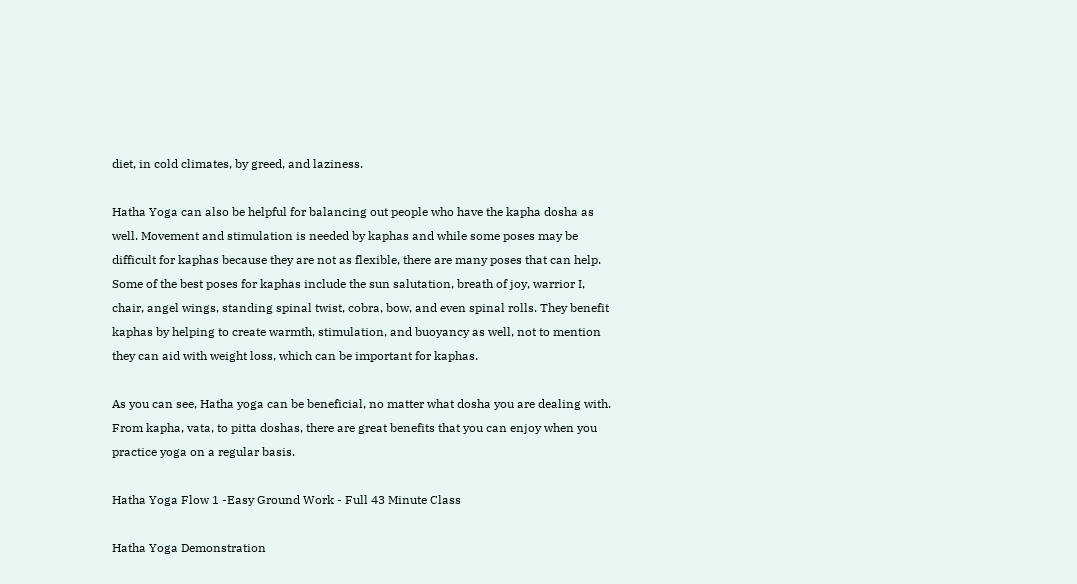diet, in cold climates, by greed, and laziness.

Hatha Yoga can also be helpful for balancing out people who have the kapha dosha as well. Movement and stimulation is needed by kaphas and while some poses may be difficult for kaphas because they are not as flexible, there are many poses that can help. Some of the best poses for kaphas include the sun salutation, breath of joy, warrior I, chair, angel wings, standing spinal twist, cobra, bow, and even spinal rolls. They benefit kaphas by helping to create warmth, stimulation, and buoyancy as well, not to mention they can aid with weight loss, which can be important for kaphas.

As you can see, Hatha yoga can be beneficial, no matter what dosha you are dealing with. From kapha, vata, to pitta doshas, there are great benefits that you can enjoy when you practice yoga on a regular basis.

Hatha Yoga Flow 1 -Easy Ground Work - Full 43 Minute Class

Hatha Yoga Demonstration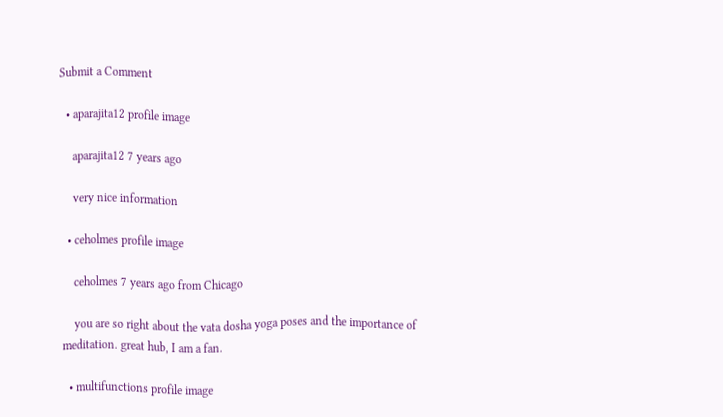Submit a Comment

  • aparajita12 profile image

    aparajita12 7 years ago

    very nice information

  • ceholmes profile image

    ceholmes 7 years ago from Chicago

    you are so right about the vata dosha yoga poses and the importance of meditation. great hub, I am a fan.

  • multifunctions profile image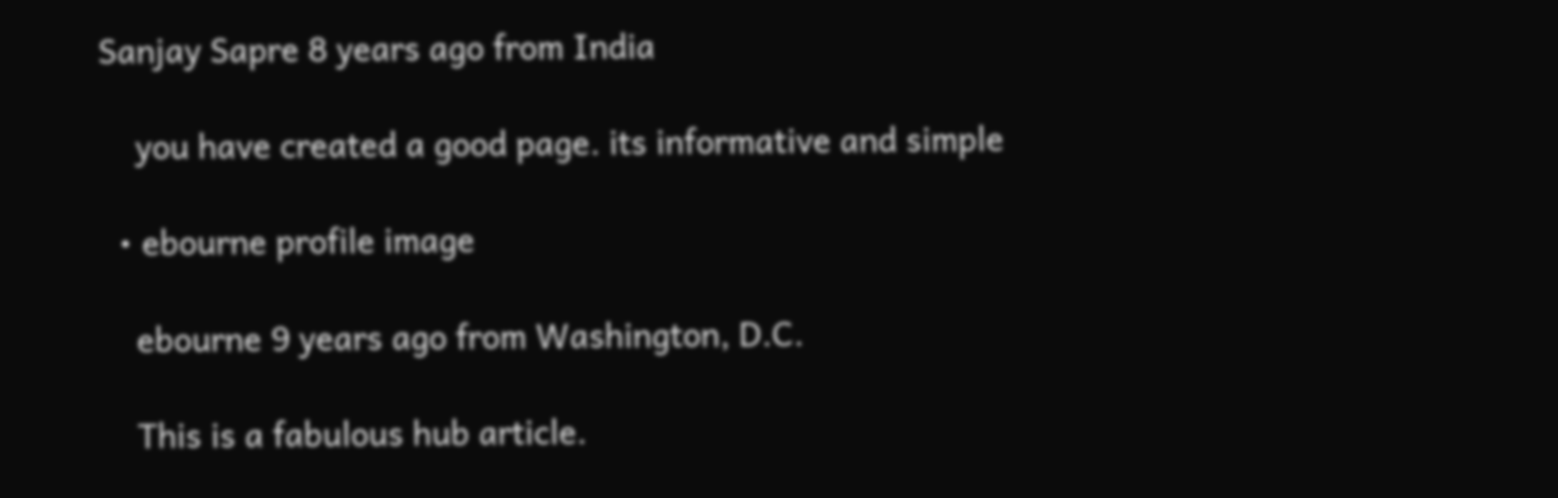Sanjay Sapre 8 years ago from India

    you have created a good page. its informative and simple

  • ebourne profile image

    ebourne 9 years ago from Washington, D.C.

    This is a fabulous hub article.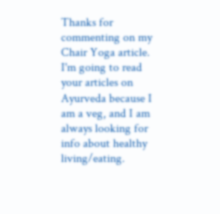Thanks for commenting on my Chair Yoga article. I'm going to read your articles on Ayurveda because I am a veg, and I am always looking for info about healthy living/eating.